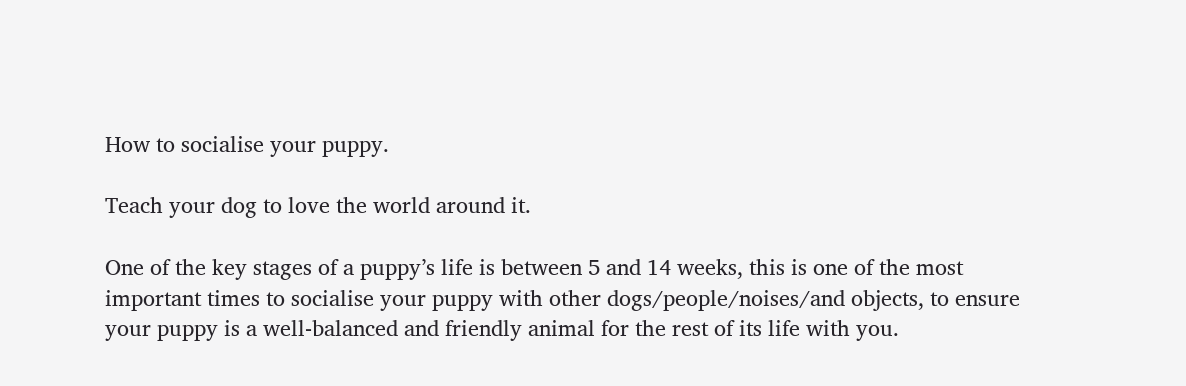How to socialise your puppy.

Teach your dog to love the world around it.

One of the key stages of a puppy’s life is between 5 and 14 weeks, this is one of the most important times to socialise your puppy with other dogs/people/noises/and objects, to ensure your puppy is a well-balanced and friendly animal for the rest of its life with you.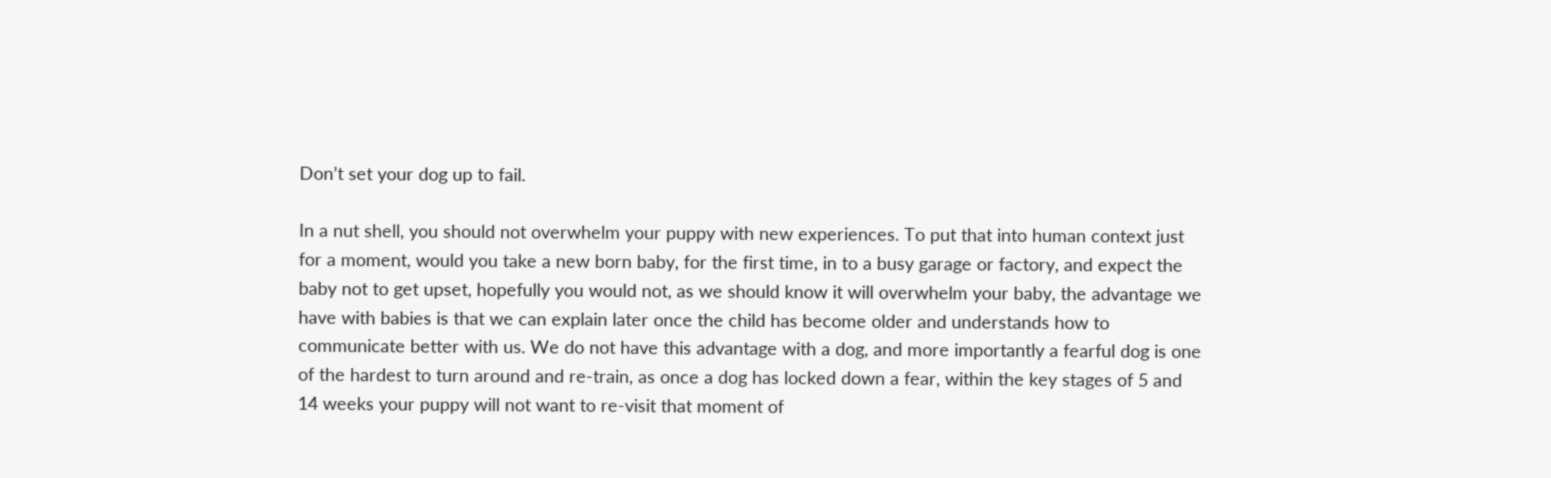Don’t set your dog up to fail.

In a nut shell, you should not overwhelm your puppy with new experiences. To put that into human context just for a moment, would you take a new born baby, for the first time, in to a busy garage or factory, and expect the baby not to get upset, hopefully you would not, as we should know it will overwhelm your baby, the advantage we have with babies is that we can explain later once the child has become older and understands how to communicate better with us. We do not have this advantage with a dog, and more importantly a fearful dog is one of the hardest to turn around and re-train, as once a dog has locked down a fear, within the key stages of 5 and 14 weeks your puppy will not want to re-visit that moment of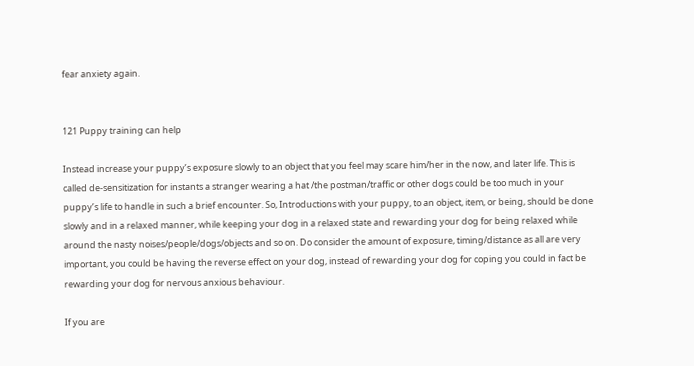fear anxiety again.


121 Puppy training can help

Instead increase your puppy’s exposure slowly to an object that you feel may scare him/her in the now, and later life. This is called de-sensitization for instants a stranger wearing a hat /the postman/traffic or other dogs could be too much in your puppy’s life to handle in such a brief encounter. So, Introductions with your puppy, to an object, item, or being, should be done slowly and in a relaxed manner, while keeping your dog in a relaxed state and rewarding your dog for being relaxed while around the nasty noises/people/dogs/objects and so on. Do consider the amount of exposure, timing/distance as all are very important, you could be having the reverse effect on your dog, instead of rewarding your dog for coping you could in fact be rewarding your dog for nervous anxious behaviour.

If you are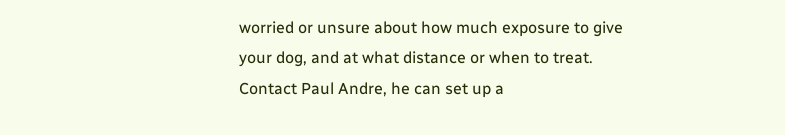worried or unsure about how much exposure to give your dog, and at what distance or when to treat. Contact Paul Andre, he can set up a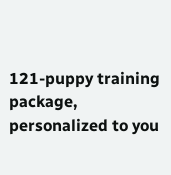121-puppy training package, personalized to you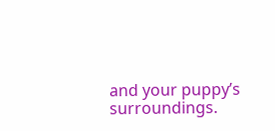and your puppy’s surroundings.